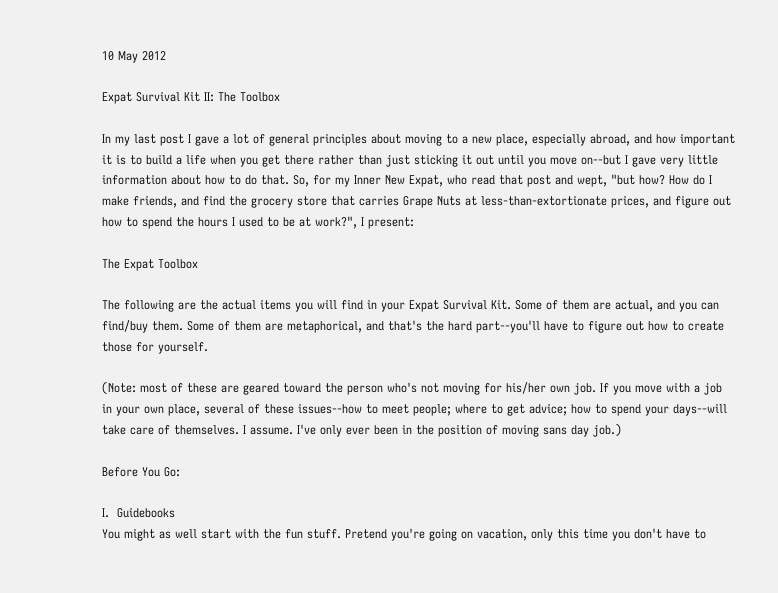10 May 2012

Expat Survival Kit II: The Toolbox

In my last post I gave a lot of general principles about moving to a new place, especially abroad, and how important it is to build a life when you get there rather than just sticking it out until you move on--but I gave very little information about how to do that. So, for my Inner New Expat, who read that post and wept, "but how? How do I make friends, and find the grocery store that carries Grape Nuts at less-than-extortionate prices, and figure out how to spend the hours I used to be at work?", I present:

The Expat Toolbox

The following are the actual items you will find in your Expat Survival Kit. Some of them are actual, and you can find/buy them. Some of them are metaphorical, and that's the hard part--you'll have to figure out how to create those for yourself.

(Note: most of these are geared toward the person who's not moving for his/her own job. If you move with a job in your own place, several of these issues--how to meet people; where to get advice; how to spend your days--will take care of themselves. I assume. I've only ever been in the position of moving sans day job.)

Before You Go:

I.  Guidebooks
You might as well start with the fun stuff. Pretend you're going on vacation, only this time you don't have to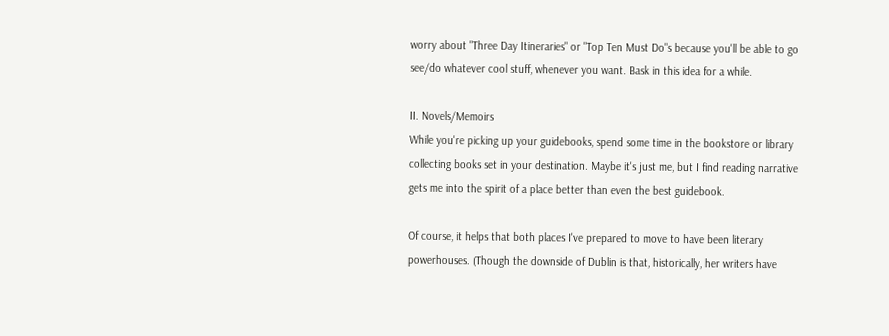worry about "Three Day Itineraries" or "Top Ten Must Do"s because you'll be able to go see/do whatever cool stuff, whenever you want. Bask in this idea for a while.

II. Novels/Memoirs
While you're picking up your guidebooks, spend some time in the bookstore or library collecting books set in your destination. Maybe it's just me, but I find reading narrative gets me into the spirit of a place better than even the best guidebook.

Of course, it helps that both places I've prepared to move to have been literary powerhouses. (Though the downside of Dublin is that, historically, her writers have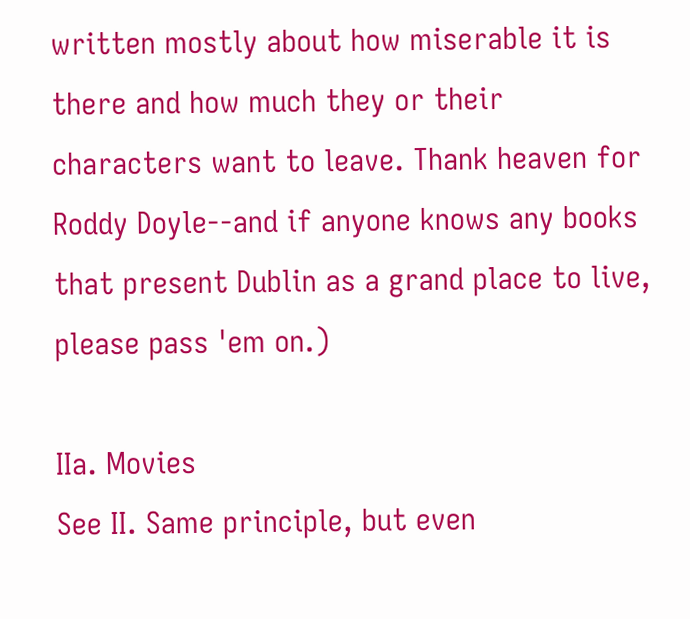written mostly about how miserable it is there and how much they or their characters want to leave. Thank heaven for Roddy Doyle--and if anyone knows any books that present Dublin as a grand place to live, please pass 'em on.)

IIa. Movies
See II. Same principle, but even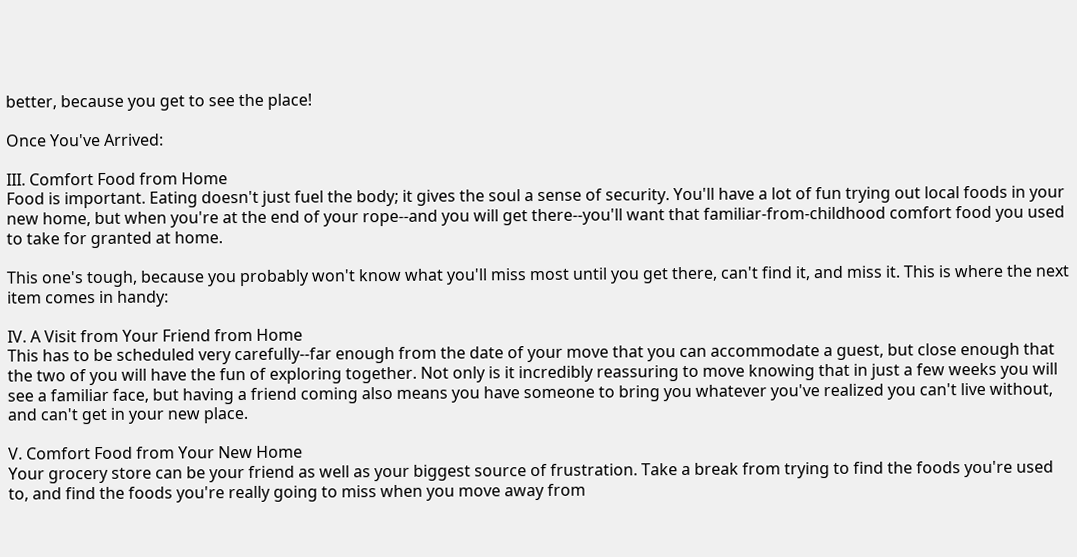better, because you get to see the place!

Once You've Arrived:

III. Comfort Food from Home
Food is important. Eating doesn't just fuel the body; it gives the soul a sense of security. You'll have a lot of fun trying out local foods in your new home, but when you're at the end of your rope--and you will get there--you'll want that familiar-from-childhood comfort food you used to take for granted at home.

This one's tough, because you probably won't know what you'll miss most until you get there, can't find it, and miss it. This is where the next item comes in handy:

IV. A Visit from Your Friend from Home
This has to be scheduled very carefully--far enough from the date of your move that you can accommodate a guest, but close enough that the two of you will have the fun of exploring together. Not only is it incredibly reassuring to move knowing that in just a few weeks you will see a familiar face, but having a friend coming also means you have someone to bring you whatever you've realized you can't live without, and can't get in your new place.

V. Comfort Food from Your New Home
Your grocery store can be your friend as well as your biggest source of frustration. Take a break from trying to find the foods you're used to, and find the foods you're really going to miss when you move away from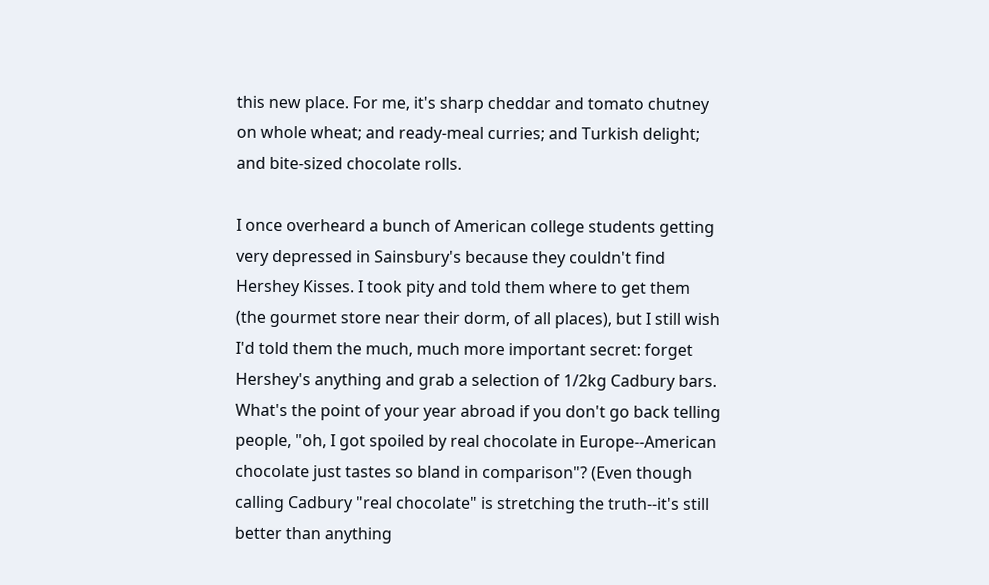this new place. For me, it's sharp cheddar and tomato chutney on whole wheat; and ready-meal curries; and Turkish delight; and bite-sized chocolate rolls.

I once overheard a bunch of American college students getting very depressed in Sainsbury's because they couldn't find Hershey Kisses. I took pity and told them where to get them (the gourmet store near their dorm, of all places), but I still wish I'd told them the much, much more important secret: forget Hershey's anything and grab a selection of 1/2kg Cadbury bars. What's the point of your year abroad if you don't go back telling people, "oh, I got spoiled by real chocolate in Europe--American chocolate just tastes so bland in comparison"? (Even though calling Cadbury "real chocolate" is stretching the truth--it's still better than anything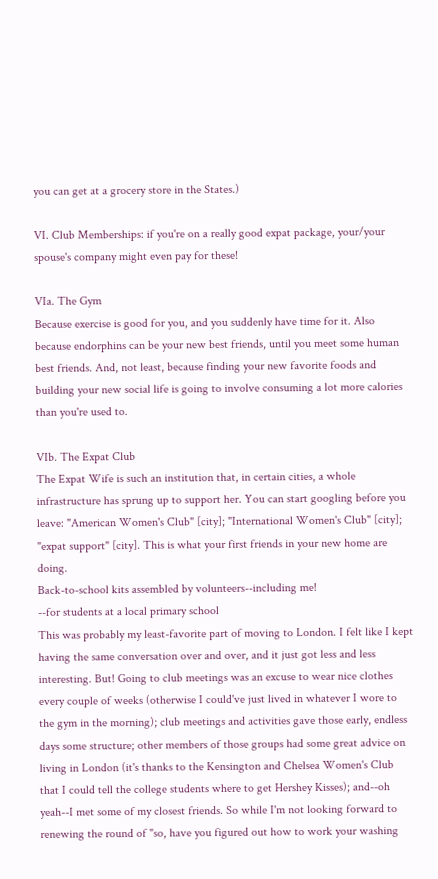you can get at a grocery store in the States.)

VI. Club Memberships: if you're on a really good expat package, your/your spouse's company might even pay for these!

VIa. The Gym
Because exercise is good for you, and you suddenly have time for it. Also because endorphins can be your new best friends, until you meet some human best friends. And, not least, because finding your new favorite foods and building your new social life is going to involve consuming a lot more calories than you're used to.

VIb. The Expat Club
The Expat Wife is such an institution that, in certain cities, a whole infrastructure has sprung up to support her. You can start googling before you leave: "American Women's Club" [city]; "International Women's Club" [city]; "expat support" [city]. This is what your first friends in your new home are doing.
Back-to-school kits assembled by volunteers--including me!
--for students at a local primary school
This was probably my least-favorite part of moving to London. I felt like I kept having the same conversation over and over, and it just got less and less interesting. But! Going to club meetings was an excuse to wear nice clothes every couple of weeks (otherwise I could've just lived in whatever I wore to the gym in the morning); club meetings and activities gave those early, endless days some structure; other members of those groups had some great advice on living in London (it's thanks to the Kensington and Chelsea Women's Club that I could tell the college students where to get Hershey Kisses); and--oh yeah--I met some of my closest friends. So while I'm not looking forward to renewing the round of "so, have you figured out how to work your washing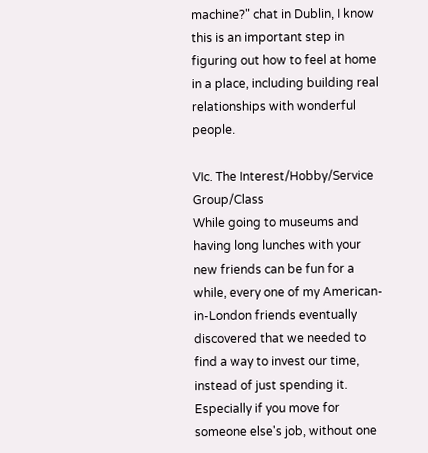machine?" chat in Dublin, I know this is an important step in figuring out how to feel at home in a place, including building real relationships with wonderful people.

VIc. The Interest/Hobby/Service Group/Class
While going to museums and having long lunches with your new friends can be fun for a while, every one of my American-in-London friends eventually discovered that we needed to find a way to invest our time, instead of just spending it. Especially if you move for someone else's job, without one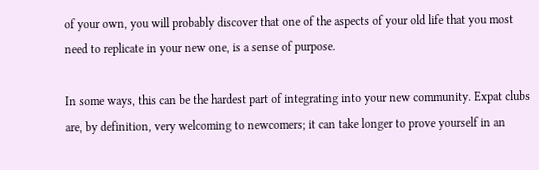of your own, you will probably discover that one of the aspects of your old life that you most need to replicate in your new one, is a sense of purpose.

In some ways, this can be the hardest part of integrating into your new community. Expat clubs are, by definition, very welcoming to newcomers; it can take longer to prove yourself in an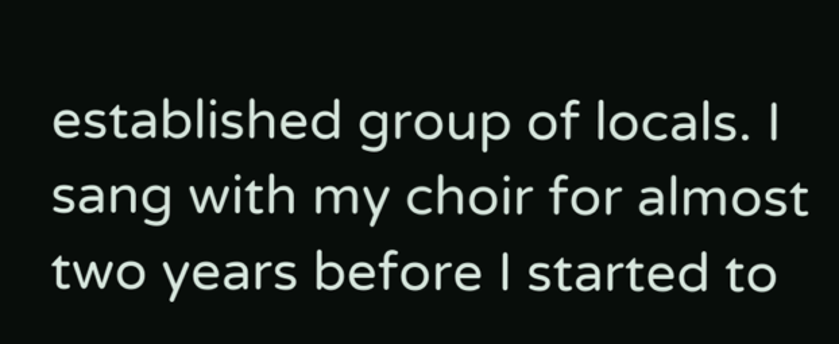established group of locals. I sang with my choir for almost two years before I started to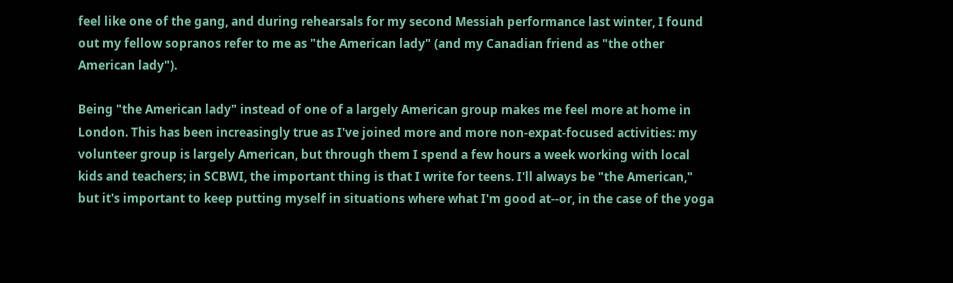feel like one of the gang, and during rehearsals for my second Messiah performance last winter, I found out my fellow sopranos refer to me as "the American lady" (and my Canadian friend as "the other American lady").

Being "the American lady" instead of one of a largely American group makes me feel more at home in London. This has been increasingly true as I've joined more and more non-expat-focused activities: my volunteer group is largely American, but through them I spend a few hours a week working with local kids and teachers; in SCBWI, the important thing is that I write for teens. I'll always be "the American," but it's important to keep putting myself in situations where what I'm good at--or, in the case of the yoga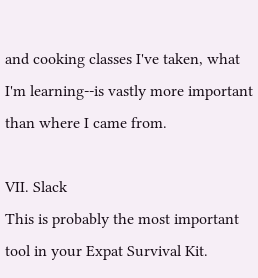and cooking classes I've taken, what I'm learning--is vastly more important than where I came from.

VII. Slack
This is probably the most important tool in your Expat Survival Kit.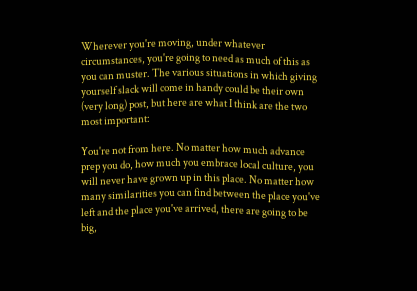Wherever you're moving, under whatever circumstances, you're going to need as much of this as you can muster. The various situations in which giving yourself slack will come in handy could be their own (very long) post, but here are what I think are the two most important:

You're not from here. No matter how much advance prep you do, how much you embrace local culture, you will never have grown up in this place. No matter how many similarities you can find between the place you've left and the place you've arrived, there are going to be big,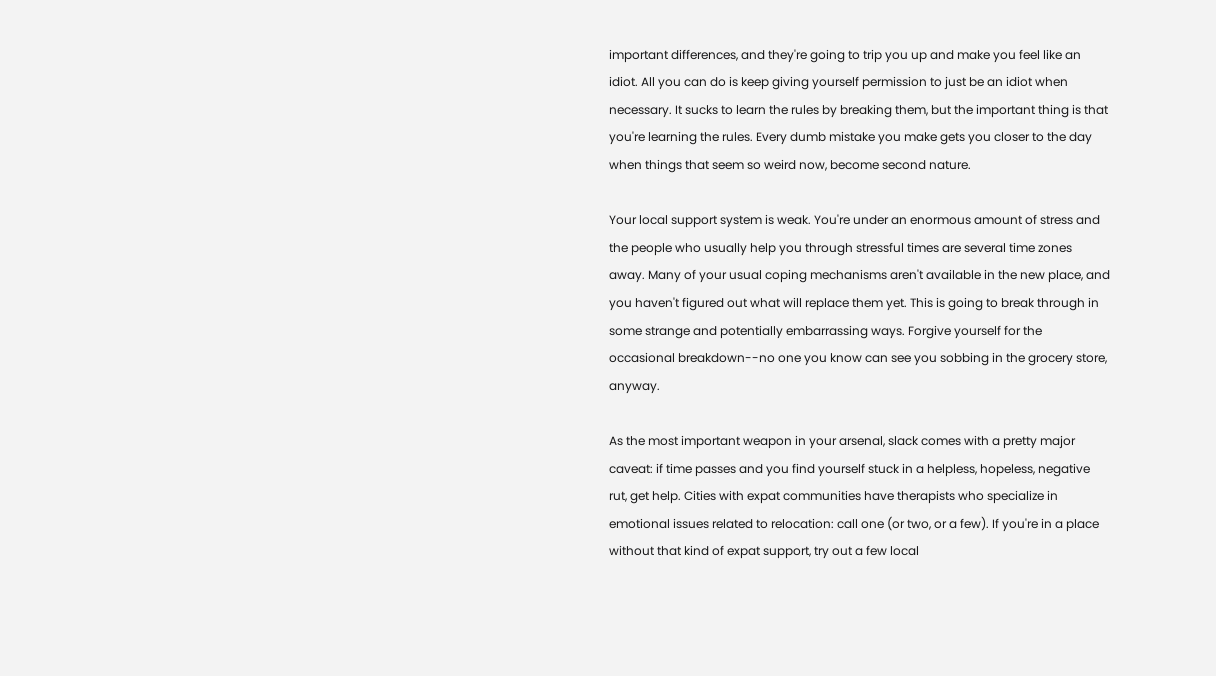important differences, and they're going to trip you up and make you feel like an idiot. All you can do is keep giving yourself permission to just be an idiot when necessary. It sucks to learn the rules by breaking them, but the important thing is that you're learning the rules. Every dumb mistake you make gets you closer to the day when things that seem so weird now, become second nature.

Your local support system is weak. You're under an enormous amount of stress and the people who usually help you through stressful times are several time zones away. Many of your usual coping mechanisms aren't available in the new place, and you haven't figured out what will replace them yet. This is going to break through in some strange and potentially embarrassing ways. Forgive yourself for the occasional breakdown--no one you know can see you sobbing in the grocery store, anyway.

As the most important weapon in your arsenal, slack comes with a pretty major caveat: if time passes and you find yourself stuck in a helpless, hopeless, negative rut, get help. Cities with expat communities have therapists who specialize in emotional issues related to relocation: call one (or two, or a few). If you're in a place without that kind of expat support, try out a few local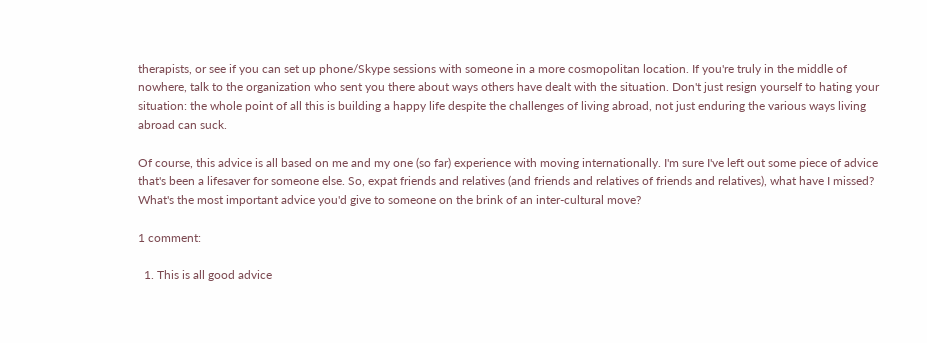therapists, or see if you can set up phone/Skype sessions with someone in a more cosmopolitan location. If you're truly in the middle of nowhere, talk to the organization who sent you there about ways others have dealt with the situation. Don't just resign yourself to hating your situation: the whole point of all this is building a happy life despite the challenges of living abroad, not just enduring the various ways living abroad can suck.

Of course, this advice is all based on me and my one (so far) experience with moving internationally. I'm sure I've left out some piece of advice that's been a lifesaver for someone else. So, expat friends and relatives (and friends and relatives of friends and relatives), what have I missed? What's the most important advice you'd give to someone on the brink of an inter-cultural move?

1 comment:

  1. This is all good advice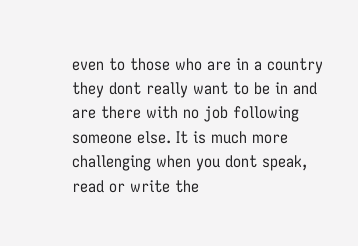even to those who are in a country they dont really want to be in and are there with no job following someone else. It is much more challenging when you dont speak, read or write the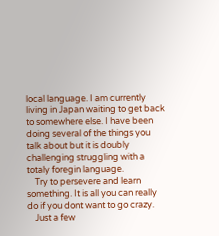local language. I am currently living in Japan waiting to get back to somewhere else. I have been doing several of the things you talk about but it is doubly challenging struggling with a totaly foregin language.
    Try to persevere and learn something. It is all you can really do if you dont want to go crazy.
    Just a few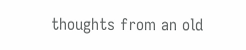thoughts from an old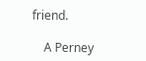friend.

    A Perney